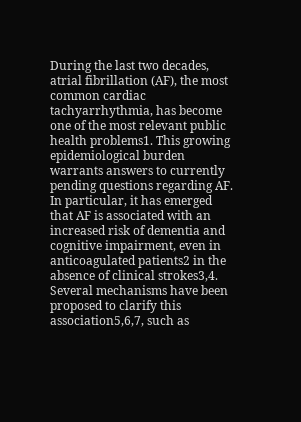During the last two decades, atrial fibrillation (AF), the most common cardiac tachyarrhythmia, has become one of the most relevant public health problems1. This growing epidemiological burden warrants answers to currently pending questions regarding AF. In particular, it has emerged that AF is associated with an increased risk of dementia and cognitive impairment, even in anticoagulated patients2 in the absence of clinical strokes3,4. Several mechanisms have been proposed to clarify this association5,6,7, such as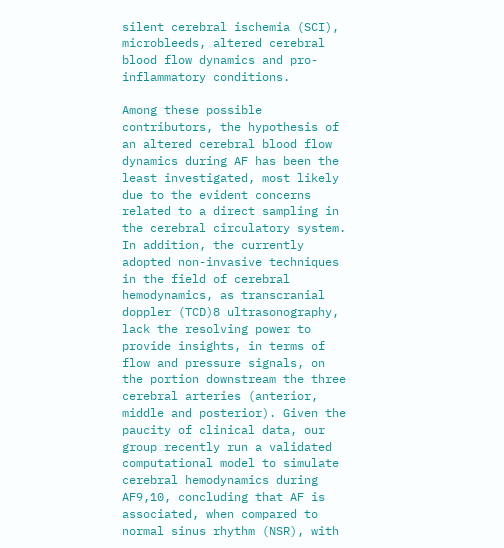silent cerebral ischemia (SCI), microbleeds, altered cerebral blood flow dynamics and pro-inflammatory conditions.

Among these possible contributors, the hypothesis of an altered cerebral blood flow dynamics during AF has been the least investigated, most likely due to the evident concerns related to a direct sampling in the cerebral circulatory system. In addition, the currently adopted non-invasive techniques in the field of cerebral hemodynamics, as transcranial doppler (TCD)8 ultrasonography, lack the resolving power to provide insights, in terms of flow and pressure signals, on the portion downstream the three cerebral arteries (anterior, middle and posterior). Given the paucity of clinical data, our group recently run a validated computational model to simulate cerebral hemodynamics during AF9,10, concluding that AF is associated, when compared to normal sinus rhythm (NSR), with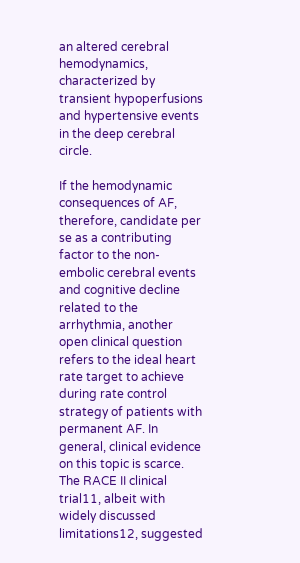an altered cerebral hemodynamics, characterized by transient hypoperfusions and hypertensive events in the deep cerebral circle.

If the hemodynamic consequences of AF, therefore, candidate per se as a contributing factor to the non-embolic cerebral events and cognitive decline related to the arrhythmia, another open clinical question refers to the ideal heart rate target to achieve during rate control strategy of patients with permanent AF. In general, clinical evidence on this topic is scarce. The RACE II clinical trial11, albeit with widely discussed limitations12, suggested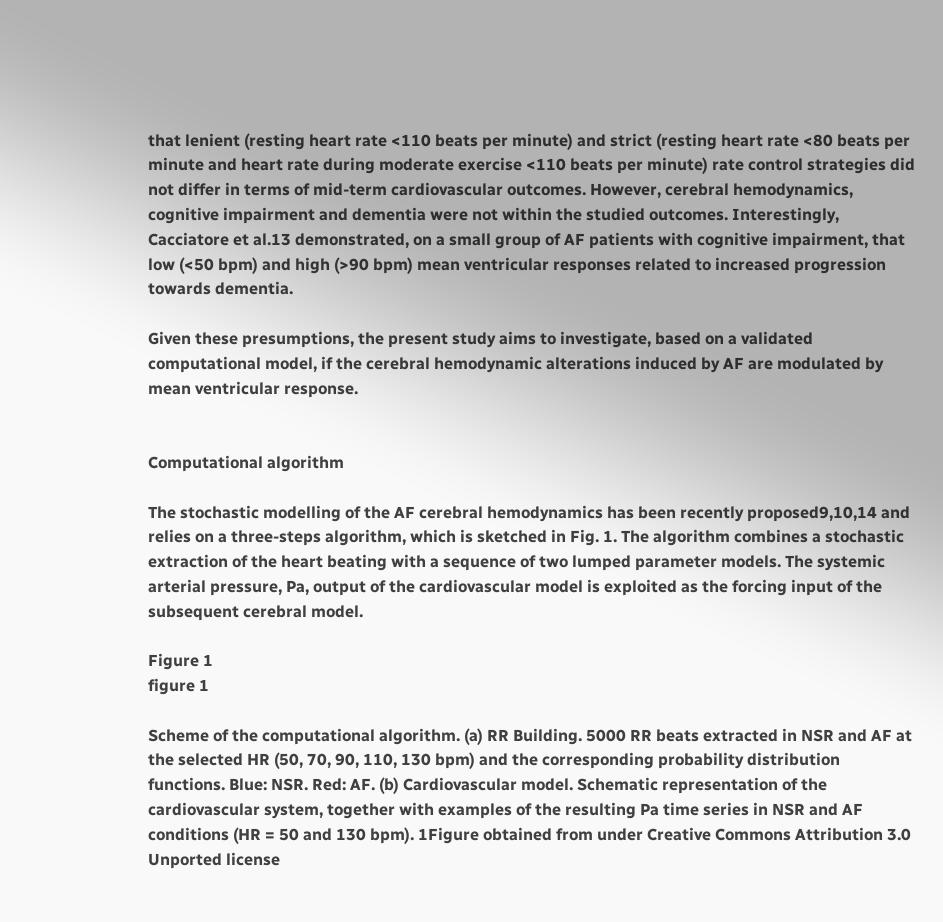that lenient (resting heart rate <110 beats per minute) and strict (resting heart rate <80 beats per minute and heart rate during moderate exercise <110 beats per minute) rate control strategies did not differ in terms of mid-term cardiovascular outcomes. However, cerebral hemodynamics, cognitive impairment and dementia were not within the studied outcomes. Interestingly, Cacciatore et al.13 demonstrated, on a small group of AF patients with cognitive impairment, that low (<50 bpm) and high (>90 bpm) mean ventricular responses related to increased progression towards dementia.

Given these presumptions, the present study aims to investigate, based on a validated computational model, if the cerebral hemodynamic alterations induced by AF are modulated by mean ventricular response.


Computational algorithm

The stochastic modelling of the AF cerebral hemodynamics has been recently proposed9,10,14 and relies on a three-steps algorithm, which is sketched in Fig. 1. The algorithm combines a stochastic extraction of the heart beating with a sequence of two lumped parameter models. The systemic arterial pressure, Pa, output of the cardiovascular model is exploited as the forcing input of the subsequent cerebral model.

Figure 1
figure 1

Scheme of the computational algorithm. (a) RR Building. 5000 RR beats extracted in NSR and AF at the selected HR (50, 70, 90, 110, 130 bpm) and the corresponding probability distribution functions. Blue: NSR. Red: AF. (b) Cardiovascular model. Schematic representation of the cardiovascular system, together with examples of the resulting Pa time series in NSR and AF conditions (HR = 50 and 130 bpm). 1Figure obtained from under Creative Commons Attribution 3.0 Unported license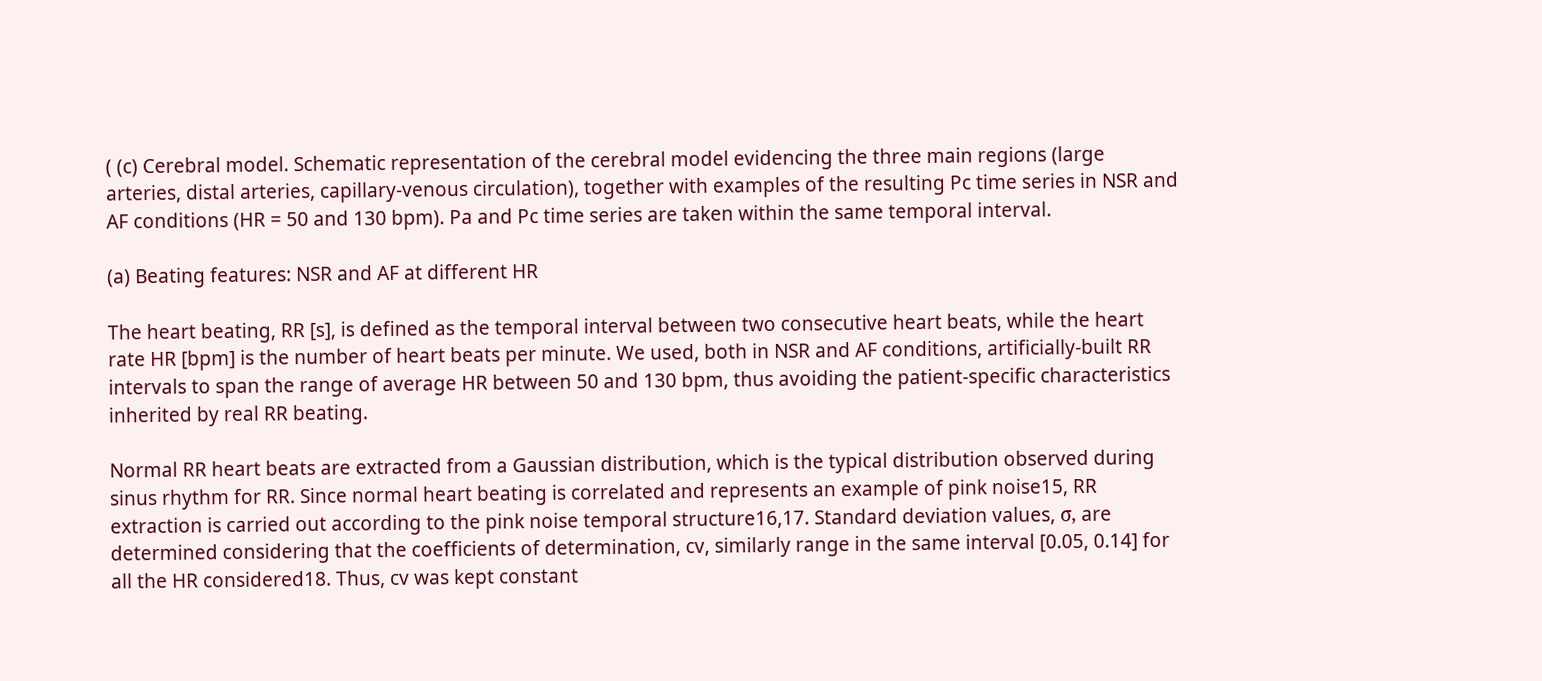( (c) Cerebral model. Schematic representation of the cerebral model evidencing the three main regions (large arteries, distal arteries, capillary-venous circulation), together with examples of the resulting Pc time series in NSR and AF conditions (HR = 50 and 130 bpm). Pa and Pc time series are taken within the same temporal interval.

(a) Beating features: NSR and AF at different HR

The heart beating, RR [s], is defined as the temporal interval between two consecutive heart beats, while the heart rate HR [bpm] is the number of heart beats per minute. We used, both in NSR and AF conditions, artificially-built RR intervals to span the range of average HR between 50 and 130 bpm, thus avoiding the patient-specific characteristics inherited by real RR beating.

Normal RR heart beats are extracted from a Gaussian distribution, which is the typical distribution observed during sinus rhythm for RR. Since normal heart beating is correlated and represents an example of pink noise15, RR extraction is carried out according to the pink noise temporal structure16,17. Standard deviation values, σ, are determined considering that the coefficients of determination, cv, similarly range in the same interval [0.05, 0.14] for all the HR considered18. Thus, cv was kept constant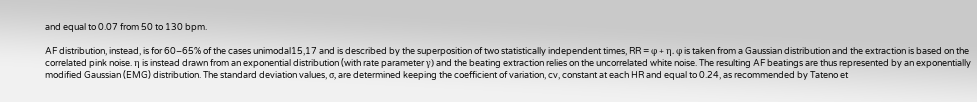and equal to 0.07 from 50 to 130 bpm.

AF distribution, instead, is for 60–65% of the cases unimodal15,17 and is described by the superposition of two statistically independent times, RR = φ + η. φ is taken from a Gaussian distribution and the extraction is based on the correlated pink noise. η is instead drawn from an exponential distribution (with rate parameter γ) and the beating extraction relies on the uncorrelated white noise. The resulting AF beatings are thus represented by an exponentially modified Gaussian (EMG) distribution. The standard deviation values, σ, are determined keeping the coefficient of variation, cv, constant at each HR and equal to 0.24, as recommended by Tateno et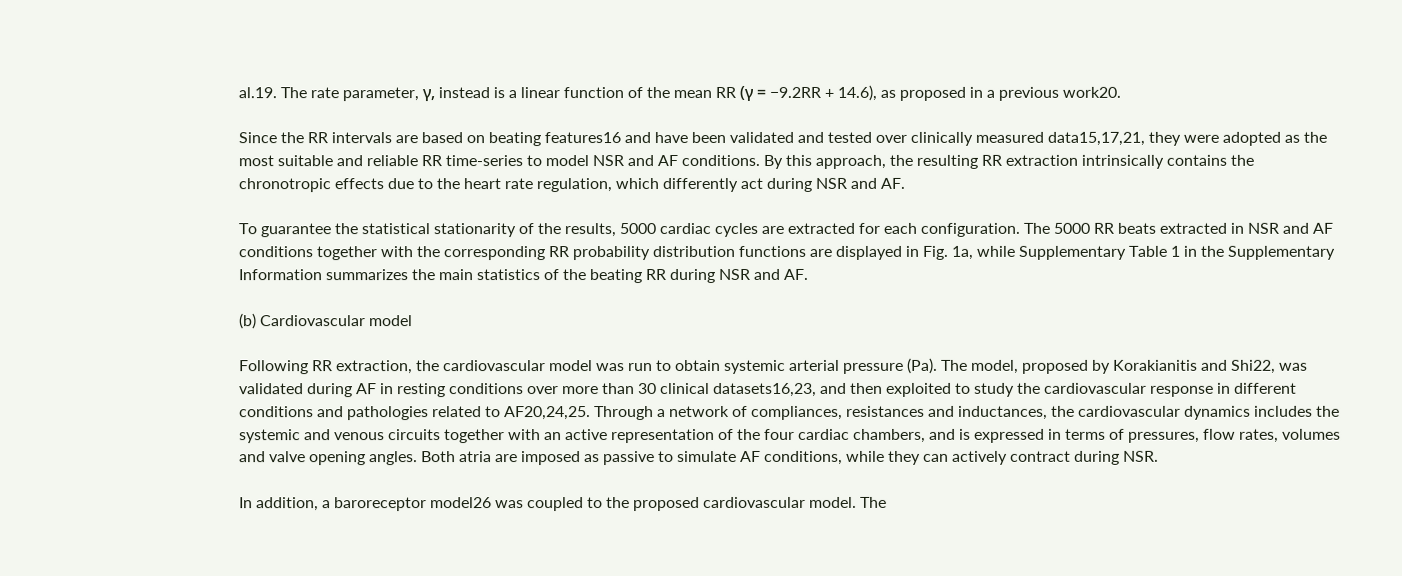al.19. The rate parameter, γ, instead is a linear function of the mean RR (γ = −9.2RR + 14.6), as proposed in a previous work20.

Since the RR intervals are based on beating features16 and have been validated and tested over clinically measured data15,17,21, they were adopted as the most suitable and reliable RR time-series to model NSR and AF conditions. By this approach, the resulting RR extraction intrinsically contains the chronotropic effects due to the heart rate regulation, which differently act during NSR and AF.

To guarantee the statistical stationarity of the results, 5000 cardiac cycles are extracted for each configuration. The 5000 RR beats extracted in NSR and AF conditions together with the corresponding RR probability distribution functions are displayed in Fig. 1a, while Supplementary Table 1 in the Supplementary Information summarizes the main statistics of the beating RR during NSR and AF.

(b) Cardiovascular model

Following RR extraction, the cardiovascular model was run to obtain systemic arterial pressure (Pa). The model, proposed by Korakianitis and Shi22, was validated during AF in resting conditions over more than 30 clinical datasets16,23, and then exploited to study the cardiovascular response in different conditions and pathologies related to AF20,24,25. Through a network of compliances, resistances and inductances, the cardiovascular dynamics includes the systemic and venous circuits together with an active representation of the four cardiac chambers, and is expressed in terms of pressures, flow rates, volumes and valve opening angles. Both atria are imposed as passive to simulate AF conditions, while they can actively contract during NSR.

In addition, a baroreceptor model26 was coupled to the proposed cardiovascular model. The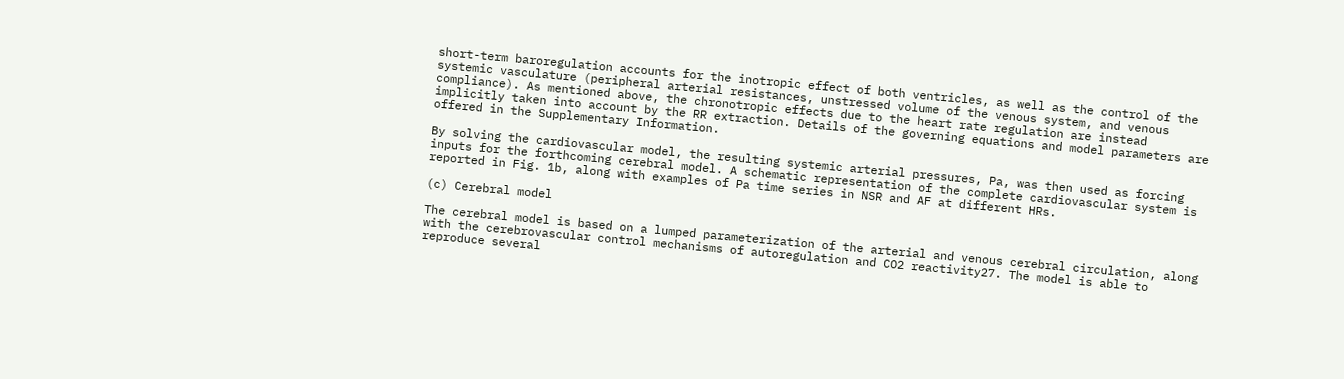short-term baroregulation accounts for the inotropic effect of both ventricles, as well as the control of the systemic vasculature (peripheral arterial resistances, unstressed volume of the venous system, and venous compliance). As mentioned above, the chronotropic effects due to the heart rate regulation are instead implicitly taken into account by the RR extraction. Details of the governing equations and model parameters are offered in the Supplementary Information.

By solving the cardiovascular model, the resulting systemic arterial pressures, Pa, was then used as forcing inputs for the forthcoming cerebral model. A schematic representation of the complete cardiovascular system is reported in Fig. 1b, along with examples of Pa time series in NSR and AF at different HRs.

(c) Cerebral model

The cerebral model is based on a lumped parameterization of the arterial and venous cerebral circulation, along with the cerebrovascular control mechanisms of autoregulation and CO2 reactivity27. The model is able to reproduce several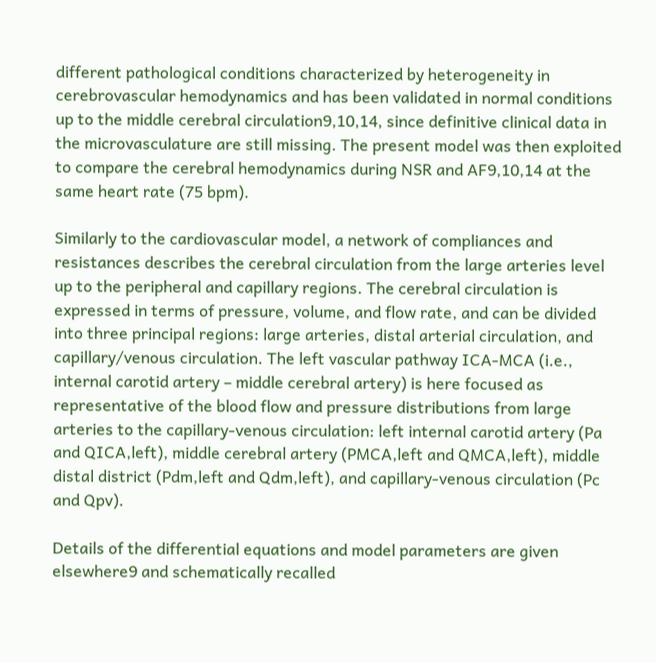different pathological conditions characterized by heterogeneity in cerebrovascular hemodynamics and has been validated in normal conditions up to the middle cerebral circulation9,10,14, since definitive clinical data in the microvasculature are still missing. The present model was then exploited to compare the cerebral hemodynamics during NSR and AF9,10,14 at the same heart rate (75 bpm).

Similarly to the cardiovascular model, a network of compliances and resistances describes the cerebral circulation from the large arteries level up to the peripheral and capillary regions. The cerebral circulation is expressed in terms of pressure, volume, and flow rate, and can be divided into three principal regions: large arteries, distal arterial circulation, and capillary/venous circulation. The left vascular pathway ICA-MCA (i.e., internal carotid artery – middle cerebral artery) is here focused as representative of the blood flow and pressure distributions from large arteries to the capillary-venous circulation: left internal carotid artery (Pa and QICA,left), middle cerebral artery (PMCA,left and QMCA,left), middle distal district (Pdm,left and Qdm,left), and capillary-venous circulation (Pc and Qpv).

Details of the differential equations and model parameters are given elsewhere9 and schematically recalled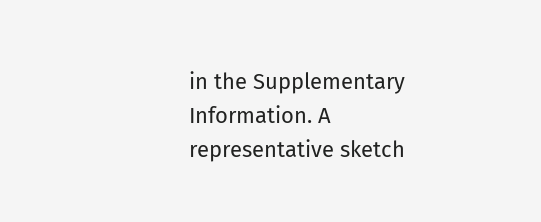in the Supplementary Information. A representative sketch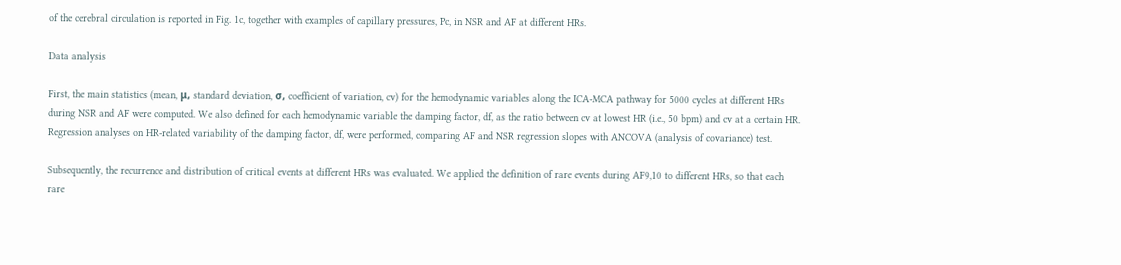of the cerebral circulation is reported in Fig. 1c, together with examples of capillary pressures, Pc, in NSR and AF at different HRs.

Data analysis

First, the main statistics (mean, μ, standard deviation, σ, coefficient of variation, cv) for the hemodynamic variables along the ICA-MCA pathway for 5000 cycles at different HRs during NSR and AF were computed. We also defined for each hemodynamic variable the damping factor, df, as the ratio between cv at lowest HR (i.e., 50 bpm) and cv at a certain HR. Regression analyses on HR-related variability of the damping factor, df, were performed, comparing AF and NSR regression slopes with ANCOVA (analysis of covariance) test.

Subsequently, the recurrence and distribution of critical events at different HRs was evaluated. We applied the definition of rare events during AF9,10 to different HRs, so that each rare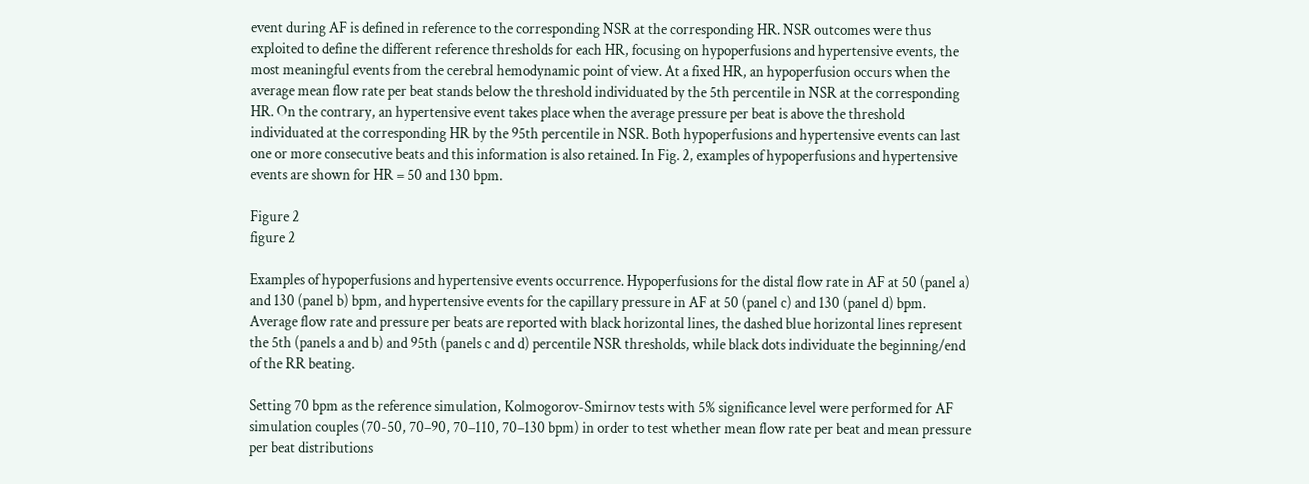event during AF is defined in reference to the corresponding NSR at the corresponding HR. NSR outcomes were thus exploited to define the different reference thresholds for each HR, focusing on hypoperfusions and hypertensive events, the most meaningful events from the cerebral hemodynamic point of view. At a fixed HR, an hypoperfusion occurs when the average mean flow rate per beat stands below the threshold individuated by the 5th percentile in NSR at the corresponding HR. On the contrary, an hypertensive event takes place when the average pressure per beat is above the threshold individuated at the corresponding HR by the 95th percentile in NSR. Both hypoperfusions and hypertensive events can last one or more consecutive beats and this information is also retained. In Fig. 2, examples of hypoperfusions and hypertensive events are shown for HR = 50 and 130 bpm.

Figure 2
figure 2

Examples of hypoperfusions and hypertensive events occurrence. Hypoperfusions for the distal flow rate in AF at 50 (panel a) and 130 (panel b) bpm, and hypertensive events for the capillary pressure in AF at 50 (panel c) and 130 (panel d) bpm. Average flow rate and pressure per beats are reported with black horizontal lines, the dashed blue horizontal lines represent the 5th (panels a and b) and 95th (panels c and d) percentile NSR thresholds, while black dots individuate the beginning/end of the RR beating.

Setting 70 bpm as the reference simulation, Kolmogorov-Smirnov tests with 5% significance level were performed for AF simulation couples (70-50, 70–90, 70–110, 70–130 bpm) in order to test whether mean flow rate per beat and mean pressure per beat distributions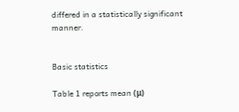differed in a statistically significant manner.


Basic statistics

Table 1 reports mean (μ)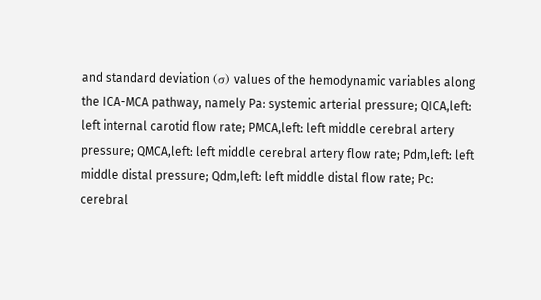and standard deviation (σ) values of the hemodynamic variables along the ICA-MCA pathway, namely Pa: systemic arterial pressure; QICA,left: left internal carotid flow rate; PMCA,left: left middle cerebral artery pressure; QMCA,left: left middle cerebral artery flow rate; Pdm,left: left middle distal pressure; Qdm,left: left middle distal flow rate; Pc: cerebral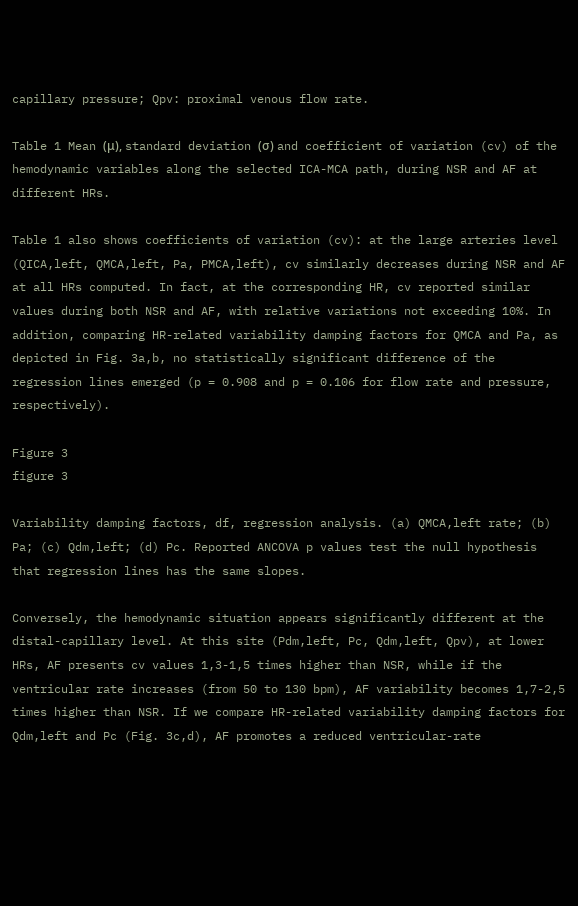capillary pressure; Qpv: proximal venous flow rate.

Table 1 Mean (μ), standard deviation (σ) and coefficient of variation (cv) of the hemodynamic variables along the selected ICA-MCA path, during NSR and AF at different HRs.

Table 1 also shows coefficients of variation (cv): at the large arteries level (QICA,left, QMCA,left, Pa, PMCA,left), cv similarly decreases during NSR and AF at all HRs computed. In fact, at the corresponding HR, cv reported similar values during both NSR and AF, with relative variations not exceeding 10%. In addition, comparing HR-related variability damping factors for QMCA and Pa, as depicted in Fig. 3a,b, no statistically significant difference of the regression lines emerged (p = 0.908 and p = 0.106 for flow rate and pressure, respectively).

Figure 3
figure 3

Variability damping factors, df, regression analysis. (a) QMCA,left rate; (b) Pa; (c) Qdm,left; (d) Pc. Reported ANCOVA p values test the null hypothesis that regression lines has the same slopes.

Conversely, the hemodynamic situation appears significantly different at the distal-capillary level. At this site (Pdm,left, Pc, Qdm,left, Qpv), at lower HRs, AF presents cv values 1,3-1,5 times higher than NSR, while if the ventricular rate increases (from 50 to 130 bpm), AF variability becomes 1,7-2,5 times higher than NSR. If we compare HR-related variability damping factors for Qdm,left and Pc (Fig. 3c,d), AF promotes a reduced ventricular-rate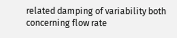related damping of variability both concerning flow rate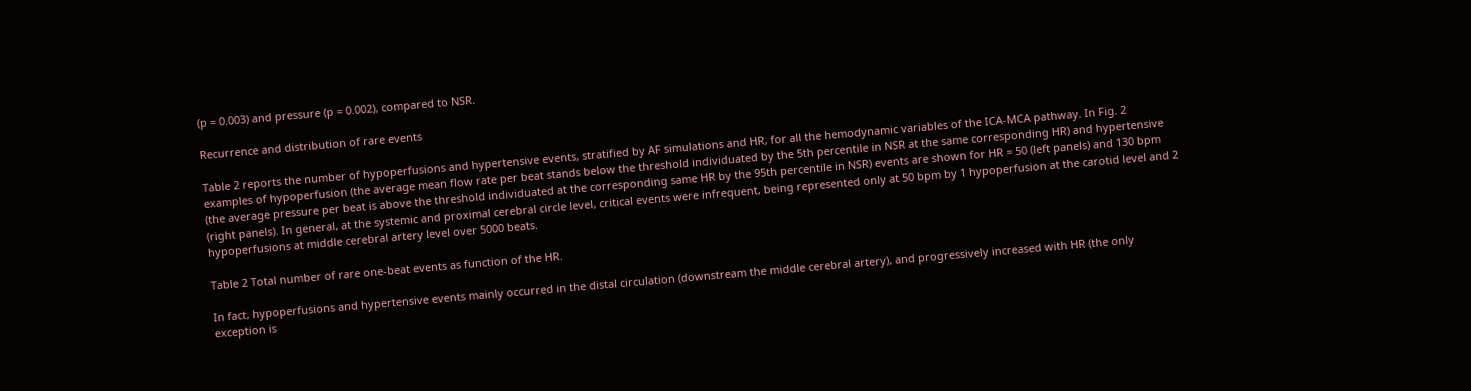(p = 0.003) and pressure (p = 0.002), compared to NSR.

Recurrence and distribution of rare events

Table 2 reports the number of hypoperfusions and hypertensive events, stratified by AF simulations and HR, for all the hemodynamic variables of the ICA-MCA pathway. In Fig. 2 examples of hypoperfusion (the average mean flow rate per beat stands below the threshold individuated by the 5th percentile in NSR at the same corresponding HR) and hypertensive (the average pressure per beat is above the threshold individuated at the corresponding same HR by the 95th percentile in NSR) events are shown for HR = 50 (left panels) and 130 bpm (right panels). In general, at the systemic and proximal cerebral circle level, critical events were infrequent, being represented only at 50 bpm by 1 hypoperfusion at the carotid level and 2 hypoperfusions at middle cerebral artery level over 5000 beats.

Table 2 Total number of rare one-beat events as function of the HR.

In fact, hypoperfusions and hypertensive events mainly occurred in the distal circulation (downstream the middle cerebral artery), and progressively increased with HR (the only exception is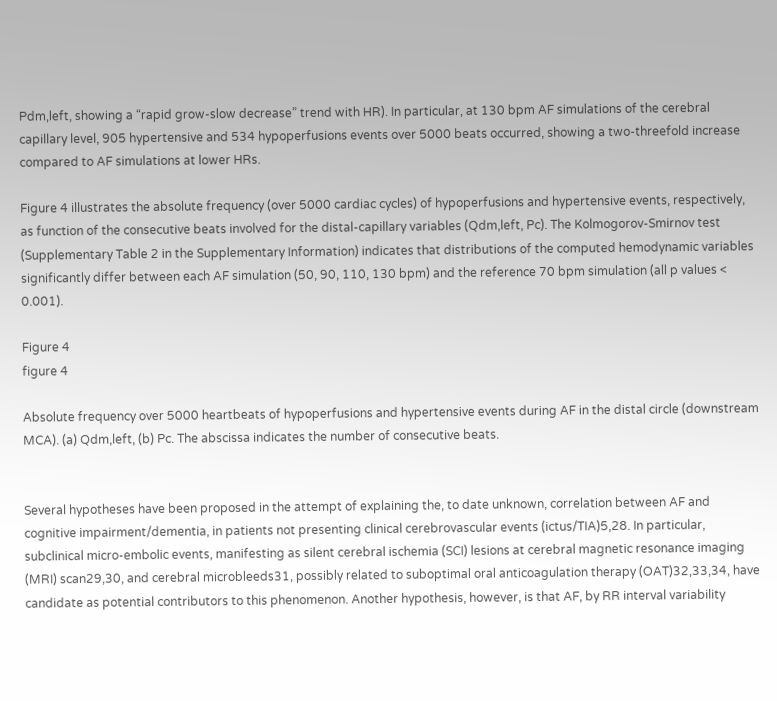Pdm,left, showing a “rapid grow-slow decrease” trend with HR). In particular, at 130 bpm AF simulations of the cerebral capillary level, 905 hypertensive and 534 hypoperfusions events over 5000 beats occurred, showing a two-threefold increase compared to AF simulations at lower HRs.

Figure 4 illustrates the absolute frequency (over 5000 cardiac cycles) of hypoperfusions and hypertensive events, respectively, as function of the consecutive beats involved for the distal-capillary variables (Qdm,left, Pc). The Kolmogorov-Smirnov test (Supplementary Table 2 in the Supplementary Information) indicates that distributions of the computed hemodynamic variables significantly differ between each AF simulation (50, 90, 110, 130 bpm) and the reference 70 bpm simulation (all p values < 0.001).

Figure 4
figure 4

Absolute frequency over 5000 heartbeats of hypoperfusions and hypertensive events during AF in the distal circle (downstream MCA). (a) Qdm,left, (b) Pc. The abscissa indicates the number of consecutive beats.


Several hypotheses have been proposed in the attempt of explaining the, to date unknown, correlation between AF and cognitive impairment/dementia, in patients not presenting clinical cerebrovascular events (ictus/TIA)5,28. In particular, subclinical micro-embolic events, manifesting as silent cerebral ischemia (SCI) lesions at cerebral magnetic resonance imaging (MRI) scan29,30, and cerebral microbleeds31, possibly related to suboptimal oral anticoagulation therapy (OAT)32,33,34, have candidate as potential contributors to this phenomenon. Another hypothesis, however, is that AF, by RR interval variability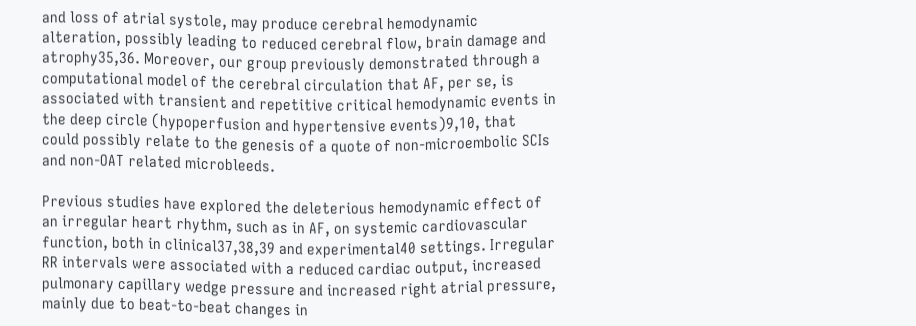and loss of atrial systole, may produce cerebral hemodynamic alteration, possibly leading to reduced cerebral flow, brain damage and atrophy35,36. Moreover, our group previously demonstrated through a computational model of the cerebral circulation that AF, per se, is associated with transient and repetitive critical hemodynamic events in the deep circle (hypoperfusion and hypertensive events)9,10, that could possibly relate to the genesis of a quote of non-microembolic SCIs and non-OAT related microbleeds.

Previous studies have explored the deleterious hemodynamic effect of an irregular heart rhythm, such as in AF, on systemic cardiovascular function, both in clinical37,38,39 and experimental40 settings. Irregular RR intervals were associated with a reduced cardiac output, increased pulmonary capillary wedge pressure and increased right atrial pressure, mainly due to beat-to-beat changes in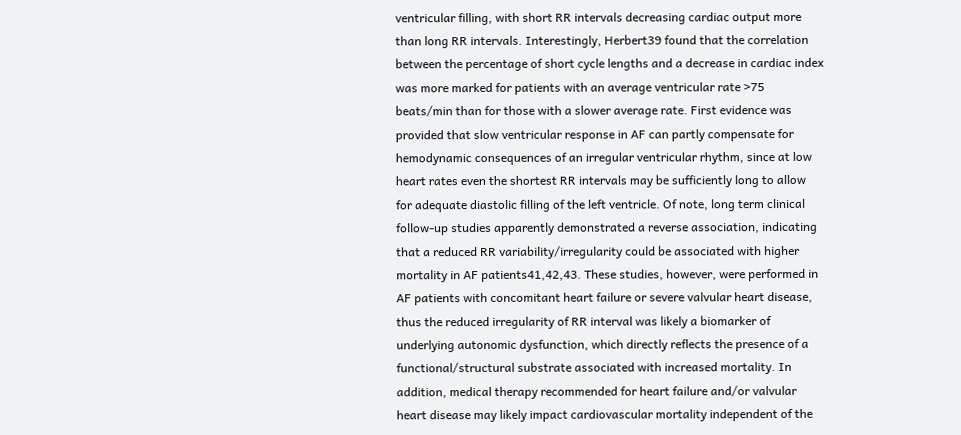ventricular filling, with short RR intervals decreasing cardiac output more than long RR intervals. Interestingly, Herbert39 found that the correlation between the percentage of short cycle lengths and a decrease in cardiac index was more marked for patients with an average ventricular rate >75 beats/min than for those with a slower average rate. First evidence was provided that slow ventricular response in AF can partly compensate for hemodynamic consequences of an irregular ventricular rhythm, since at low heart rates even the shortest RR intervals may be sufficiently long to allow for adequate diastolic filling of the left ventricle. Of note, long term clinical follow-up studies apparently demonstrated a reverse association, indicating that a reduced RR variability/irregularity could be associated with higher mortality in AF patients41,42,43. These studies, however, were performed in AF patients with concomitant heart failure or severe valvular heart disease, thus the reduced irregularity of RR interval was likely a biomarker of underlying autonomic dysfunction, which directly reflects the presence of a functional/structural substrate associated with increased mortality. In addition, medical therapy recommended for heart failure and/or valvular heart disease may likely impact cardiovascular mortality independent of the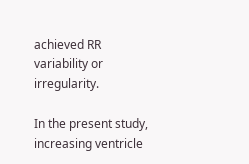achieved RR variability or irregularity.

In the present study, increasing ventricle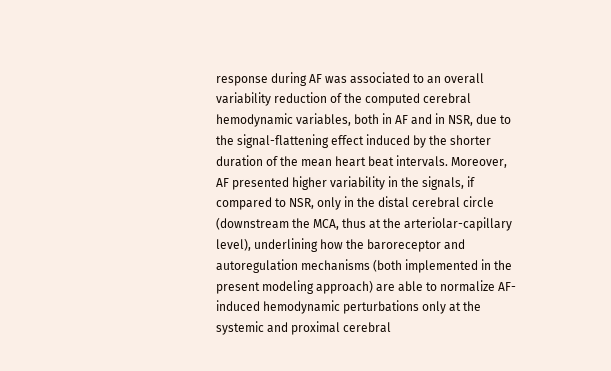response during AF was associated to an overall variability reduction of the computed cerebral hemodynamic variables, both in AF and in NSR, due to the signal-flattening effect induced by the shorter duration of the mean heart beat intervals. Moreover, AF presented higher variability in the signals, if compared to NSR, only in the distal cerebral circle (downstream the MCA, thus at the arteriolar-capillary level), underlining how the baroreceptor and autoregulation mechanisms (both implemented in the present modeling approach) are able to normalize AF-induced hemodynamic perturbations only at the systemic and proximal cerebral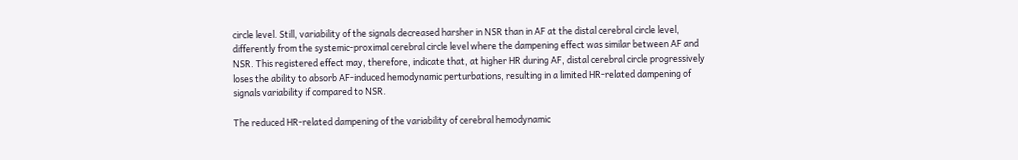circle level. Still, variability of the signals decreased harsher in NSR than in AF at the distal cerebral circle level, differently from the systemic-proximal cerebral circle level where the dampening effect was similar between AF and NSR. This registered effect may, therefore, indicate that, at higher HR during AF, distal cerebral circle progressively loses the ability to absorb AF-induced hemodynamic perturbations, resulting in a limited HR-related dampening of signals variability if compared to NSR.

The reduced HR-related dampening of the variability of cerebral hemodynamic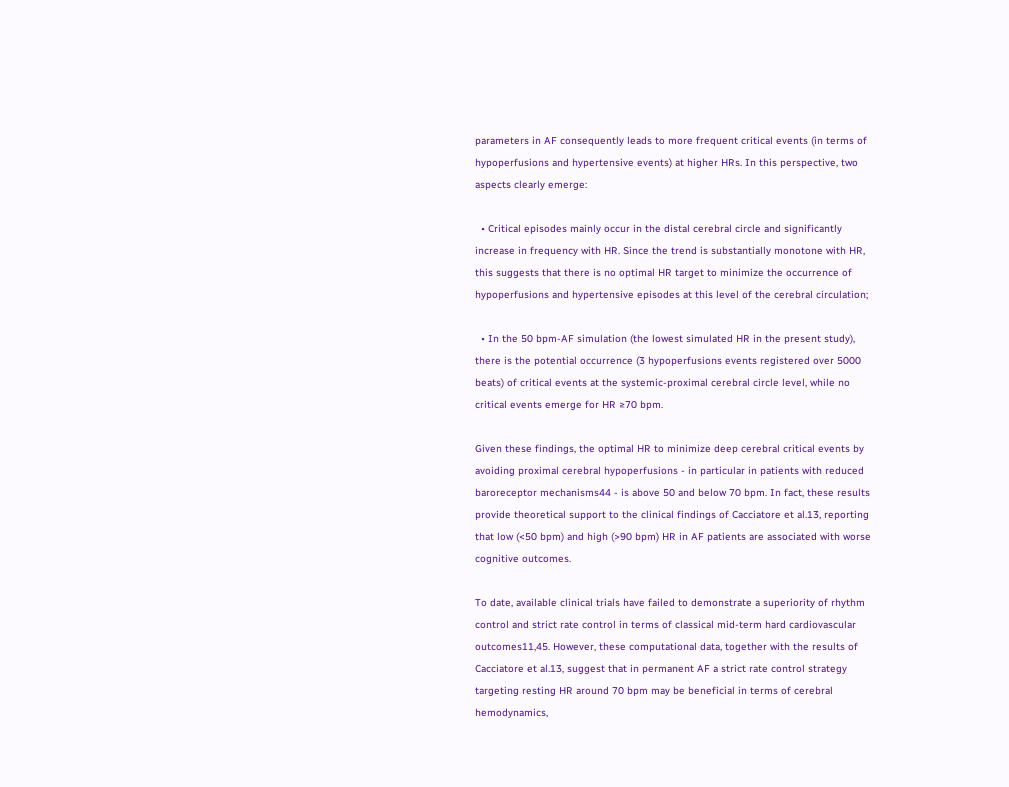parameters in AF consequently leads to more frequent critical events (in terms of hypoperfusions and hypertensive events) at higher HRs. In this perspective, two aspects clearly emerge:

  • Critical episodes mainly occur in the distal cerebral circle and significantly increase in frequency with HR. Since the trend is substantially monotone with HR, this suggests that there is no optimal HR target to minimize the occurrence of hypoperfusions and hypertensive episodes at this level of the cerebral circulation;

  • In the 50 bpm-AF simulation (the lowest simulated HR in the present study), there is the potential occurrence (3 hypoperfusions events registered over 5000 beats) of critical events at the systemic-proximal cerebral circle level, while no critical events emerge for HR ≥70 bpm.

Given these findings, the optimal HR to minimize deep cerebral critical events by avoiding proximal cerebral hypoperfusions - in particular in patients with reduced baroreceptor mechanisms44 - is above 50 and below 70 bpm. In fact, these results provide theoretical support to the clinical findings of Cacciatore et al.13, reporting that low (<50 bpm) and high (>90 bpm) HR in AF patients are associated with worse cognitive outcomes.

To date, available clinical trials have failed to demonstrate a superiority of rhythm control and strict rate control in terms of classical mid-term hard cardiovascular outcomes11,45. However, these computational data, together with the results of Cacciatore et al.13, suggest that in permanent AF a strict rate control strategy targeting resting HR around 70 bpm may be beneficial in terms of cerebral hemodynamics,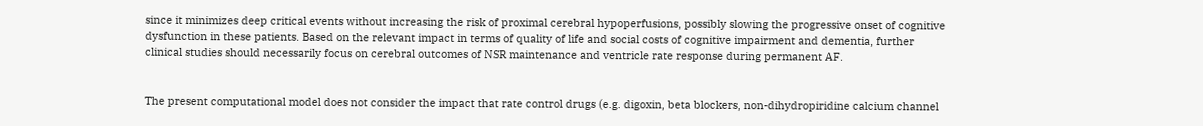since it minimizes deep critical events without increasing the risk of proximal cerebral hypoperfusions, possibly slowing the progressive onset of cognitive dysfunction in these patients. Based on the relevant impact in terms of quality of life and social costs of cognitive impairment and dementia, further clinical studies should necessarily focus on cerebral outcomes of NSR maintenance and ventricle rate response during permanent AF.


The present computational model does not consider the impact that rate control drugs (e.g. digoxin, beta blockers, non-dihydropiridine calcium channel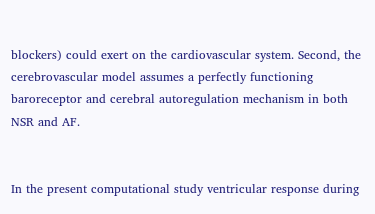blockers) could exert on the cardiovascular system. Second, the cerebrovascular model assumes a perfectly functioning baroreceptor and cerebral autoregulation mechanism in both NSR and AF.


In the present computational study ventricular response during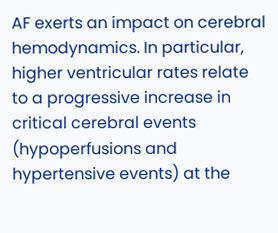AF exerts an impact on cerebral hemodynamics. In particular, higher ventricular rates relate to a progressive increase in critical cerebral events (hypoperfusions and hypertensive events) at the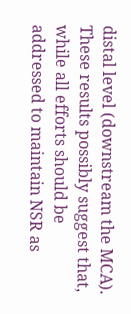distal level (downstream the MCA). These results possibly suggest that, while all efforts should be addressed to maintain NSR as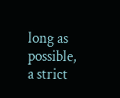long as possible, a strict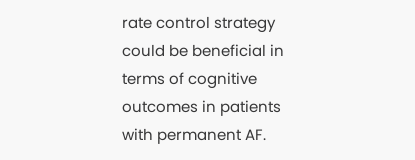rate control strategy could be beneficial in terms of cognitive outcomes in patients with permanent AF.